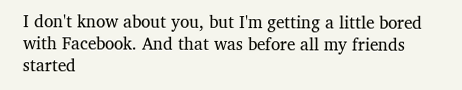I don't know about you, but I'm getting a little bored with Facebook. And that was before all my friends started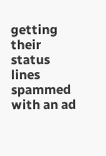getting their status lines spammed with an ad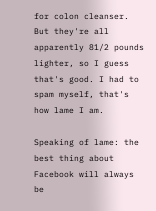for colon cleanser. But they're all apparently 81/2 pounds lighter, so I guess that's good. I had to spam myself, that's how lame I am.

Speaking of lame: the best thing about Facebook will always be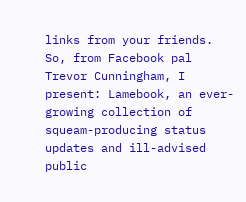links from your friends. So, from Facebook pal Trevor Cunningham, I present: Lamebook, an ever-growing collection of squeam-producing status updates and ill-advised public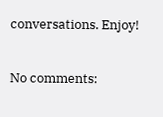conversations. Enjoy!


No comments: